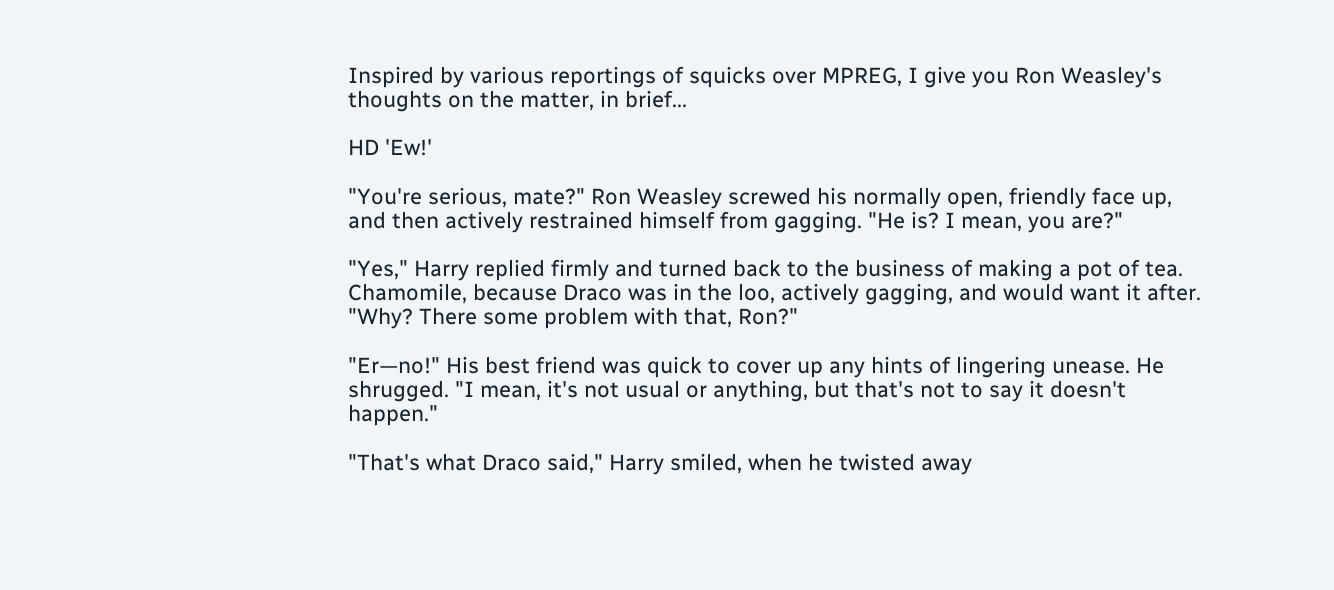Inspired by various reportings of squicks over MPREG, I give you Ron Weasley's thoughts on the matter, in brief...

HD 'Ew!'

"You're serious, mate?" Ron Weasley screwed his normally open, friendly face up, and then actively restrained himself from gagging. "He is? I mean, you are?"

"Yes," Harry replied firmly and turned back to the business of making a pot of tea. Chamomile, because Draco was in the loo, actively gagging, and would want it after. "Why? There some problem with that, Ron?"

"Er—no!" His best friend was quick to cover up any hints of lingering unease. He shrugged. "I mean, it's not usual or anything, but that's not to say it doesn't happen."

"That's what Draco said," Harry smiled, when he twisted away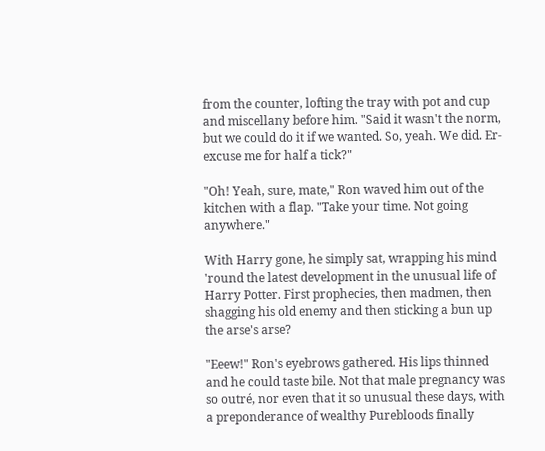from the counter, lofting the tray with pot and cup and miscellany before him. "Said it wasn't the norm, but we could do it if we wanted. So, yeah. We did. Er-excuse me for half a tick?"

"Oh! Yeah, sure, mate," Ron waved him out of the kitchen with a flap. "Take your time. Not going anywhere."

With Harry gone, he simply sat, wrapping his mind 'round the latest development in the unusual life of Harry Potter. First prophecies, then madmen, then shagging his old enemy and then sticking a bun up the arse's arse?

"Eeew!" Ron's eyebrows gathered. His lips thinned and he could taste bile. Not that male pregnancy was so outré, nor even that it so unusual these days, with a preponderance of wealthy Purebloods finally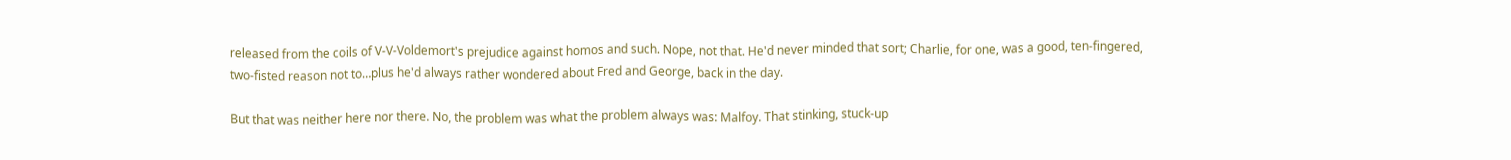released from the coils of V-V-Voldemort's prejudice against homos and such. Nope, not that. He'd never minded that sort; Charlie, for one, was a good, ten-fingered, two-fisted reason not to…plus he'd always rather wondered about Fred and George, back in the day.

But that was neither here nor there. No, the problem was what the problem always was: Malfoy. That stinking, stuck-up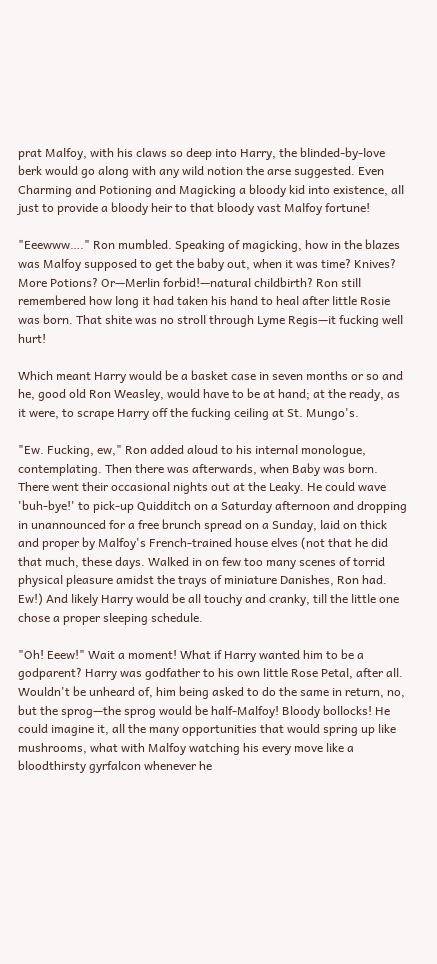prat Malfoy, with his claws so deep into Harry, the blinded-by-love berk would go along with any wild notion the arse suggested. Even Charming and Potioning and Magicking a bloody kid into existence, all just to provide a bloody heir to that bloody vast Malfoy fortune!

"Eeewww…." Ron mumbled. Speaking of magicking, how in the blazes was Malfoy supposed to get the baby out, when it was time? Knives? More Potions? Or—Merlin forbid!—natural childbirth? Ron still remembered how long it had taken his hand to heal after little Rosie was born. That shite was no stroll through Lyme Regis—it fucking well hurt!

Which meant Harry would be a basket case in seven months or so and he, good old Ron Weasley, would have to be at hand; at the ready, as it were, to scrape Harry off the fucking ceiling at St. Mungo's.

"Ew. Fucking, ew," Ron added aloud to his internal monologue, contemplating. Then there was afterwards, when Baby was born. There went their occasional nights out at the Leaky. He could wave 'buh-bye!' to pick-up Quidditch on a Saturday afternoon and dropping in unannounced for a free brunch spread on a Sunday, laid on thick and proper by Malfoy's French-trained house elves (not that he did that much, these days. Walked in on few too many scenes of torrid physical pleasure amidst the trays of miniature Danishes, Ron had. Ew!) And likely Harry would be all touchy and cranky, till the little one chose a proper sleeping schedule.

"Oh! Eeew!" Wait a moment! What if Harry wanted him to be a godparent? Harry was godfather to his own little Rose Petal, after all. Wouldn't be unheard of, him being asked to do the same in return, no, but the sprog—the sprog would be half-Malfoy! Bloody bollocks! He could imagine it, all the many opportunities that would spring up like mushrooms, what with Malfoy watching his every move like a bloodthirsty gyrfalcon whenever he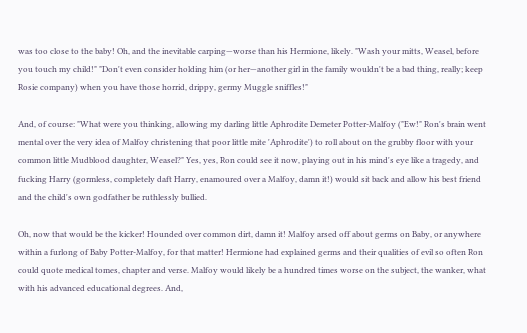was too close to the baby! Oh, and the inevitable carping—worse than his Hermione, likely. "Wash your mitts, Weasel, before you touch my child!" "Don't even consider holding him (or her—another girl in the family wouldn't be a bad thing, really; keep Rosie company) when you have those horrid, drippy, germy Muggle sniffles!"

And, of course: "What were you thinking, allowing my darling little Aphrodite Demeter Potter-Malfoy ("Ew!" Ron's brain went mental over the very idea of Malfoy christening that poor little mite 'Aphrodite') to roll about on the grubby floor with your common little Mudblood daughter, Weasel?" Yes, yes, Ron could see it now, playing out in his mind's eye like a tragedy, and fucking Harry (gormless, completely daft Harry, enamoured over a Malfoy, damn it!) would sit back and allow his best friend and the child's own godfather be ruthlessly bullied.

Oh, now that would be the kicker! Hounded over common dirt, damn it! Malfoy arsed off about germs on Baby, or anywhere within a furlong of Baby Potter-Malfoy, for that matter! Hermione had explained germs and their qualities of evil so often Ron could quote medical tomes, chapter and verse. Malfoy would likely be a hundred times worse on the subject, the wanker, what with his advanced educational degrees. And,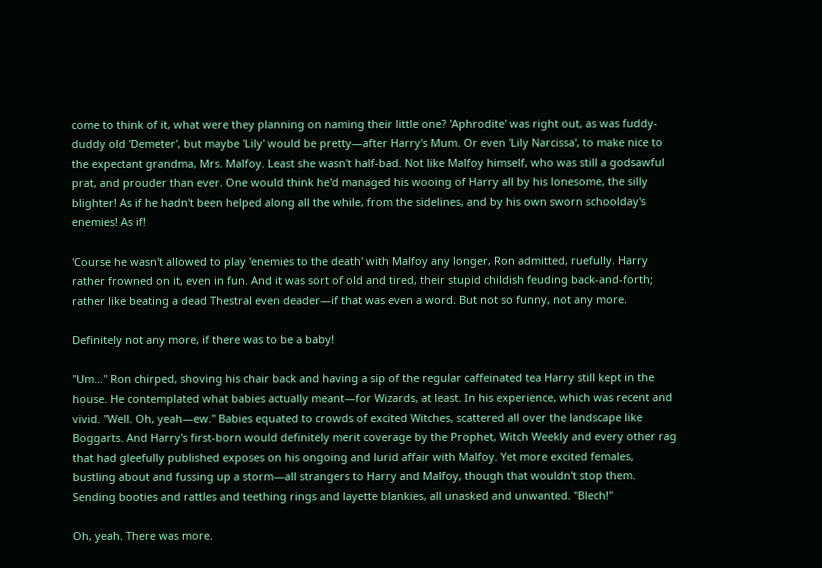come to think of it, what were they planning on naming their little one? 'Aphrodite' was right out, as was fuddy-duddy old 'Demeter', but maybe 'Lily' would be pretty—after Harry's Mum. Or even 'Lily Narcissa', to make nice to the expectant grandma, Mrs. Malfoy. Least she wasn't half-bad. Not like Malfoy himself, who was still a godsawful prat, and prouder than ever. One would think he'd managed his wooing of Harry all by his lonesome, the silly blighter! As if he hadn't been helped along all the while, from the sidelines, and by his own sworn schoolday's enemies! As if!

'Course he wasn't allowed to play 'enemies to the death' with Malfoy any longer, Ron admitted, ruefully. Harry rather frowned on it, even in fun. And it was sort of old and tired, their stupid childish feuding back-and-forth; rather like beating a dead Thestral even deader—if that was even a word. But not so funny, not any more.

Definitely not any more, if there was to be a baby!

"Um…" Ron chirped, shoving his chair back and having a sip of the regular caffeinated tea Harry still kept in the house. He contemplated what babies actually meant—for Wizards, at least. In his experience, which was recent and vivid. "Well. Oh, yeah—ew." Babies equated to crowds of excited Witches, scattered all over the landscape like Boggarts. And Harry's first-born would definitely merit coverage by the Prophet, Witch Weekly and every other rag that had gleefully published exposes on his ongoing and lurid affair with Malfoy. Yet more excited females, bustling about and fussing up a storm—all strangers to Harry and Malfoy, though that wouldn't stop them. Sending booties and rattles and teething rings and layette blankies, all unasked and unwanted. "Blech!"

Oh, yeah. There was more.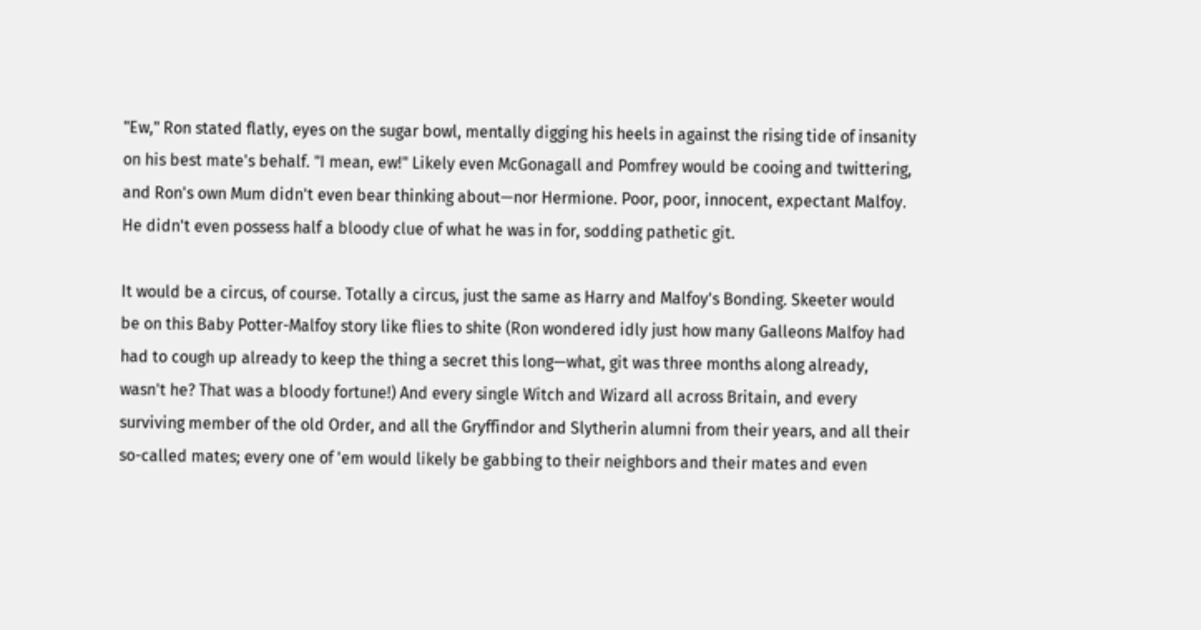"Ew," Ron stated flatly, eyes on the sugar bowl, mentally digging his heels in against the rising tide of insanity on his best mate's behalf. "I mean, ew!" Likely even McGonagall and Pomfrey would be cooing and twittering, and Ron's own Mum didn't even bear thinking about—nor Hermione. Poor, poor, innocent, expectant Malfoy. He didn't even possess half a bloody clue of what he was in for, sodding pathetic git.

It would be a circus, of course. Totally a circus, just the same as Harry and Malfoy's Bonding. Skeeter would be on this Baby Potter-Malfoy story like flies to shite (Ron wondered idly just how many Galleons Malfoy had had to cough up already to keep the thing a secret this long—what, git was three months along already, wasn't he? That was a bloody fortune!) And every single Witch and Wizard all across Britain, and every surviving member of the old Order, and all the Gryffindor and Slytherin alumni from their years, and all their so-called mates; every one of 'em would likely be gabbing to their neighbors and their mates and even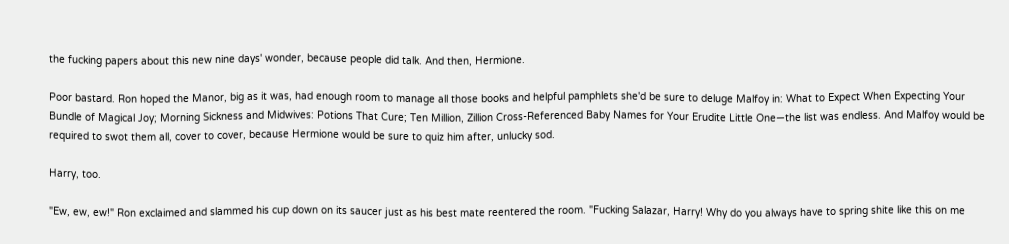the fucking papers about this new nine days' wonder, because people did talk. And then, Hermione.

Poor bastard. Ron hoped the Manor, big as it was, had enough room to manage all those books and helpful pamphlets she'd be sure to deluge Malfoy in: What to Expect When Expecting Your Bundle of Magical Joy; Morning Sickness and Midwives: Potions That Cure; Ten Million, Zillion Cross-Referenced Baby Names for Your Erudite Little One—the list was endless. And Malfoy would be required to swot them all, cover to cover, because Hermione would be sure to quiz him after, unlucky sod.

Harry, too.

"Ew, ew, ew!" Ron exclaimed and slammed his cup down on its saucer just as his best mate reentered the room. "Fucking Salazar, Harry! Why do you always have to spring shite like this on me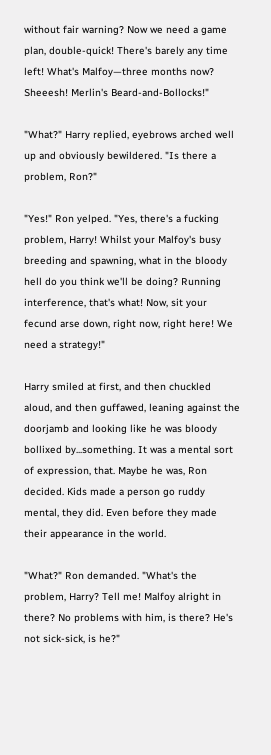without fair warning? Now we need a game plan, double-quick! There's barely any time left! What's Malfoy—three months now? Sheeesh! Merlin's Beard-and-Bollocks!"

"What?" Harry replied, eyebrows arched well up and obviously bewildered. "Is there a problem, Ron?"

"Yes!" Ron yelped. "Yes, there's a fucking problem, Harry! Whilst your Malfoy's busy breeding and spawning, what in the bloody hell do you think we'll be doing? Running interference, that's what! Now, sit your fecund arse down, right now, right here! We need a strategy!"

Harry smiled at first, and then chuckled aloud, and then guffawed, leaning against the doorjamb and looking like he was bloody bollixed by...something. It was a mental sort of expression, that. Maybe he was, Ron decided. Kids made a person go ruddy mental, they did. Even before they made their appearance in the world.

"What?" Ron demanded. "What's the problem, Harry? Tell me! Malfoy alright in there? No problems with him, is there? He's not sick-sick, is he?"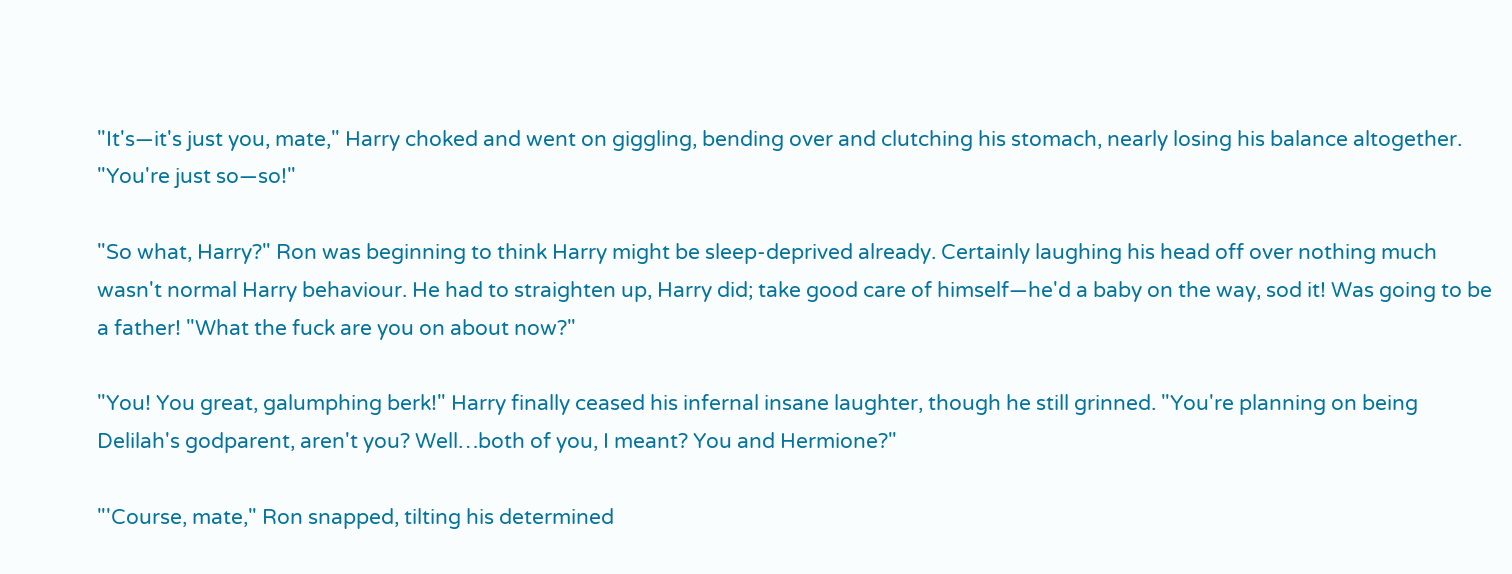"It's—it's just you, mate," Harry choked and went on giggling, bending over and clutching his stomach, nearly losing his balance altogether. "You're just so—so!"

"So what, Harry?" Ron was beginning to think Harry might be sleep-deprived already. Certainly laughing his head off over nothing much wasn't normal Harry behaviour. He had to straighten up, Harry did; take good care of himself—he'd a baby on the way, sod it! Was going to be a father! "What the fuck are you on about now?"

"You! You great, galumphing berk!" Harry finally ceased his infernal insane laughter, though he still grinned. "You're planning on being Delilah's godparent, aren't you? Well…both of you, I meant? You and Hermione?"

"'Course, mate," Ron snapped, tilting his determined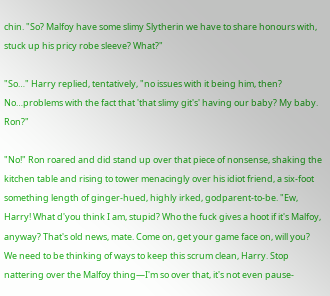chin. "So? Malfoy have some slimy Slytherin we have to share honours with, stuck up his pricy robe sleeve? What?"

"So…" Harry replied, tentatively, "no issues with it being him, then? No…problems with the fact that 'that slimy git's' having our baby? My baby. Ron?"

"No!" Ron roared and did stand up over that piece of nonsense, shaking the kitchen table and rising to tower menacingly over his idiot friend, a six-foot something length of ginger-hued, highly irked, godparent-to-be. "Ew, Harry! What d'you think I am, stupid? Who the fuck gives a hoot if it's Malfoy, anyway? That's old news, mate. Come on, get your game face on, will you? We need to be thinking of ways to keep this scrum clean, Harry. Stop nattering over the Malfoy thing—I'm so over that, it's not even pause-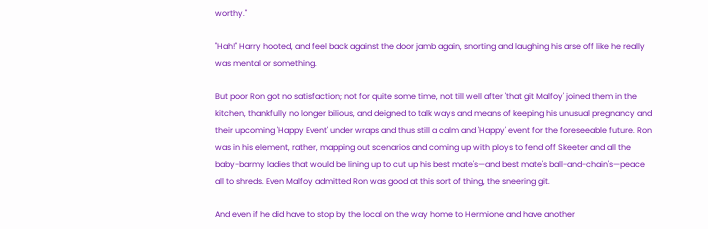worthy."

"Hah!" Harry hooted, and feel back against the door jamb again, snorting and laughing his arse off like he really was mental or something.

But poor Ron got no satisfaction; not for quite some time, not till well after 'that git Malfoy' joined them in the kitchen, thankfully no longer bilious, and deigned to talk ways and means of keeping his unusual pregnancy and their upcoming 'Happy Event' under wraps and thus still a calm and 'Happy' event for the foreseeable future. Ron was in his element, rather, mapping out scenarios and coming up with ploys to fend off Skeeter and all the baby-barmy ladies that would be lining up to cut up his best mate's—and best mate's ball-and-chain's—peace all to shreds. Even Malfoy admitted Ron was good at this sort of thing, the sneering git.

And even if he did have to stop by the local on the way home to Hermione and have another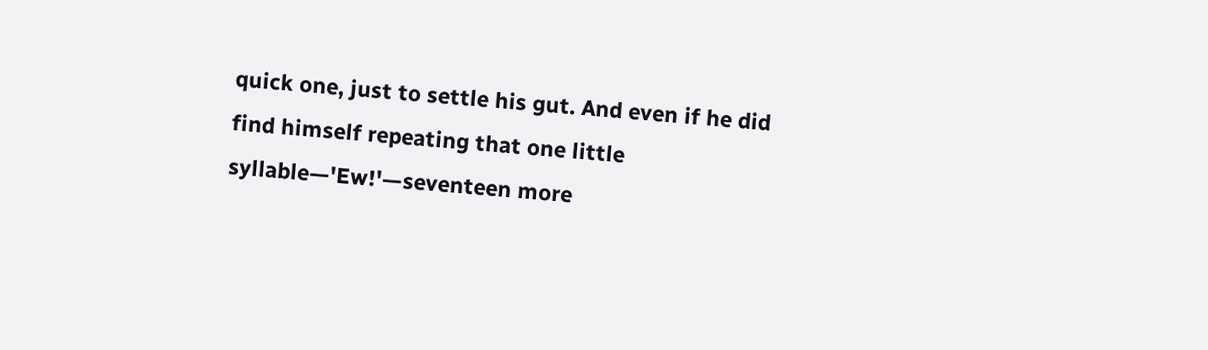quick one, just to settle his gut. And even if he did find himself repeating that one little syllable—'Ew!'—seventeen more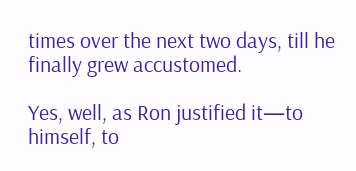times over the next two days, till he finally grew accustomed.

Yes, well, as Ron justified it—to himself, to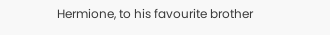Hermione, to his favourite brother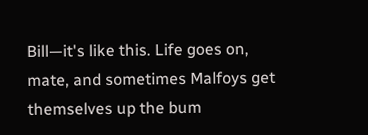Bill—it's like this. Life goes on, mate, and sometimes Malfoys get themselves up the bum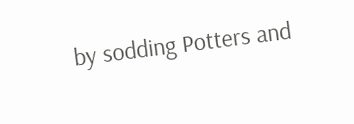by sodding Potters and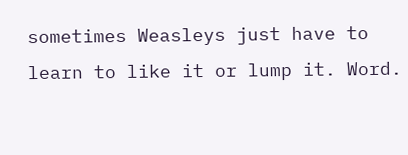sometimes Weasleys just have to learn to like it or lump it. Word.